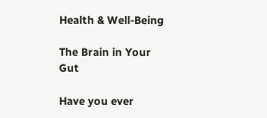Health & Well-Being

The Brain in Your Gut

Have you ever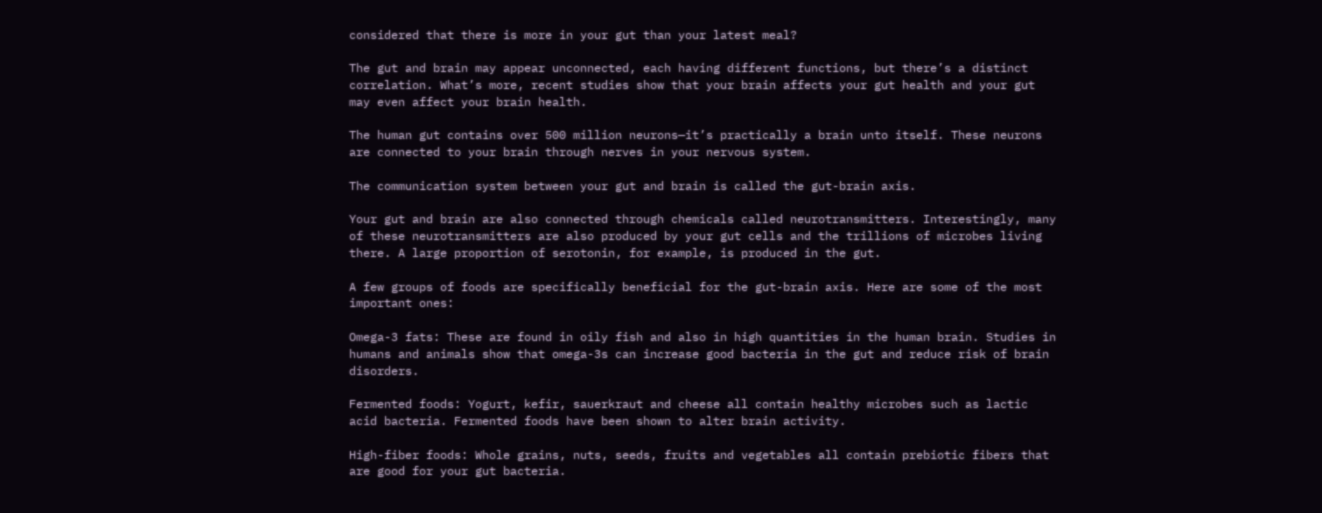considered that there is more in your gut than your latest meal?

The gut and brain may appear unconnected, each having different functions, but there’s a distinct correlation. What’s more, recent studies show that your brain affects your gut health and your gut may even affect your brain health.

The human gut contains over 500 million neurons—it’s practically a brain unto itself. These neurons are connected to your brain through nerves in your nervous system.

The communication system between your gut and brain is called the gut-brain axis.

Your gut and brain are also connected through chemicals called neurotransmitters. Interestingly, many of these neurotransmitters are also produced by your gut cells and the trillions of microbes living there. A large proportion of serotonin, for example, is produced in the gut.

A few groups of foods are specifically beneficial for the gut-brain axis. Here are some of the most important ones:

Omega-3 fats: These are found in oily fish and also in high quantities in the human brain. Studies in humans and animals show that omega-3s can increase good bacteria in the gut and reduce risk of brain disorders.

Fermented foods: Yogurt, kefir, sauerkraut and cheese all contain healthy microbes such as lactic acid bacteria. Fermented foods have been shown to alter brain activity.

High-fiber foods: Whole grains, nuts, seeds, fruits and vegetables all contain prebiotic fibers that are good for your gut bacteria.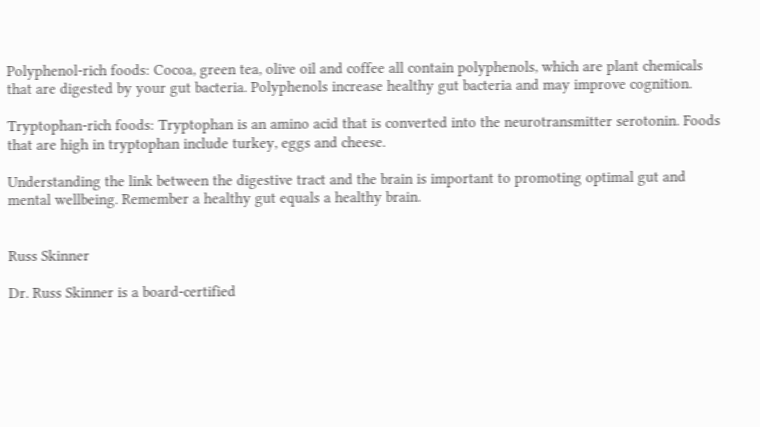Polyphenol-rich foods: Cocoa, green tea, olive oil and coffee all contain polyphenols, which are plant chemicals that are digested by your gut bacteria. Polyphenols increase healthy gut bacteria and may improve cognition.

Tryptophan-rich foods: Tryptophan is an amino acid that is converted into the neurotransmitter serotonin. Foods that are high in tryptophan include turkey, eggs and cheese.

Understanding the link between the digestive tract and the brain is important to promoting optimal gut and mental wellbeing. Remember a healthy gut equals a healthy brain.


Russ Skinner

Dr. Russ Skinner is a board-certified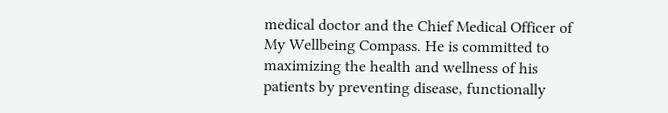medical doctor and the Chief Medical Officer of My Wellbeing Compass. He is committed to maximizing the health and wellness of his patients by preventing disease, functionally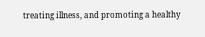treating illness, and promoting a healthy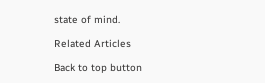state of mind.

Related Articles

Back to top button